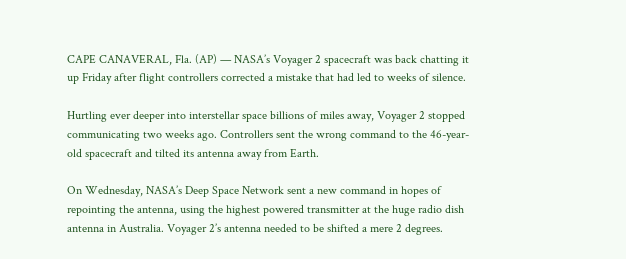CAPE CANAVERAL, Fla. (AP) — NASA’s Voyager 2 spacecraft was back chatting it up Friday after flight controllers corrected a mistake that had led to weeks of silence.

Hurtling ever deeper into interstellar space billions of miles away, Voyager 2 stopped communicating two weeks ago. Controllers sent the wrong command to the 46-year-old spacecraft and tilted its antenna away from Earth.

On Wednesday, NASA’s Deep Space Network sent a new command in hopes of repointing the antenna, using the highest powered transmitter at the huge radio dish antenna in Australia. Voyager 2’s antenna needed to be shifted a mere 2 degrees.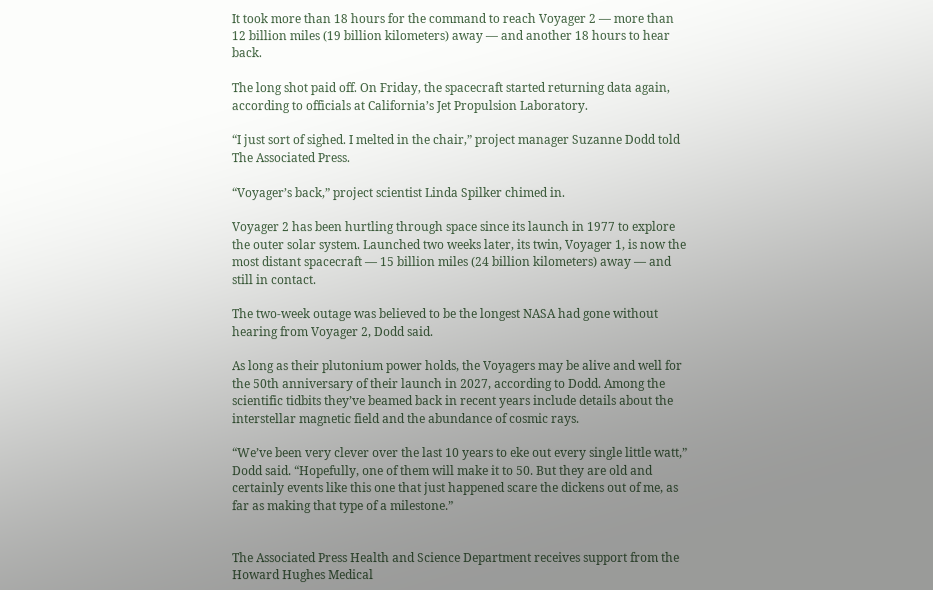It took more than 18 hours for the command to reach Voyager 2 — more than 12 billion miles (19 billion kilometers) away — and another 18 hours to hear back.

The long shot paid off. On Friday, the spacecraft started returning data again, according to officials at California’s Jet Propulsion Laboratory.

“I just sort of sighed. I melted in the chair,” project manager Suzanne Dodd told The Associated Press.

“Voyager’s back,” project scientist Linda Spilker chimed in.

Voyager 2 has been hurtling through space since its launch in 1977 to explore the outer solar system. Launched two weeks later, its twin, Voyager 1, is now the most distant spacecraft — 15 billion miles (24 billion kilometers) away — and still in contact.

The two-week outage was believed to be the longest NASA had gone without hearing from Voyager 2, Dodd said.

As long as their plutonium power holds, the Voyagers may be alive and well for the 50th anniversary of their launch in 2027, according to Dodd. Among the scientific tidbits they’ve beamed back in recent years include details about the interstellar magnetic field and the abundance of cosmic rays.

“We’ve been very clever over the last 10 years to eke out every single little watt,” Dodd said. “Hopefully, one of them will make it to 50. But they are old and certainly events like this one that just happened scare the dickens out of me, as far as making that type of a milestone.”


The Associated Press Health and Science Department receives support from the Howard Hughes Medical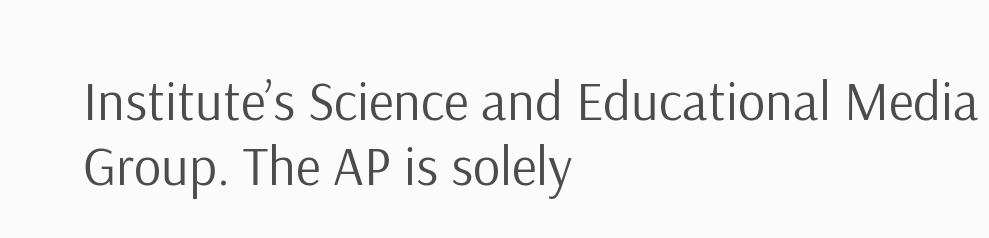Institute’s Science and Educational Media Group. The AP is solely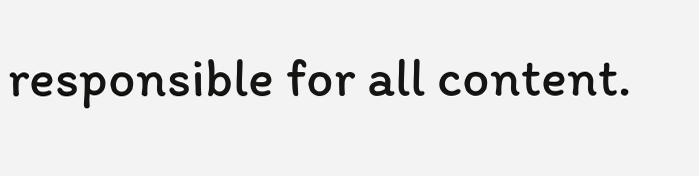responsible for all content.